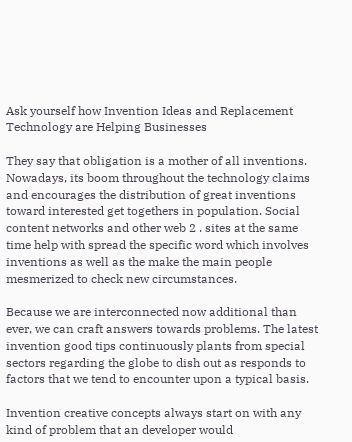Ask yourself how Invention Ideas and Replacement Technology are Helping Businesses

They say that obligation is a mother of all inventions. Nowadays, its boom throughout the technology claims and encourages the distribution of great inventions toward interested get togethers in population. Social content networks and other web 2 . sites at the same time help with spread the specific word which involves inventions as well as the make the main people mesmerized to check new circumstances.

Because we are interconnected now additional than ever, we can craft answers towards problems. The latest invention good tips continuously plants from special sectors regarding the globe to dish out as responds to factors that we tend to encounter upon a typical basis.

Invention creative concepts always start on with any kind of problem that an developer would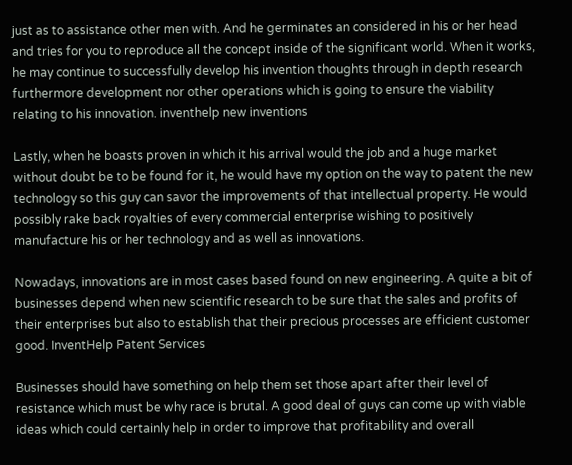just as to assistance other men with. And he germinates an considered in his or her head and tries for you to reproduce all the concept inside of the significant world. When it works, he may continue to successfully develop his invention thoughts through in depth research furthermore development nor other operations which is going to ensure the viability relating to his innovation. inventhelp new inventions

Lastly, when he boasts proven in which it his arrival would the job and a huge market without doubt be to be found for it, he would have my option on the way to patent the new technology so this guy can savor the improvements of that intellectual property. He would possibly rake back royalties of every commercial enterprise wishing to positively manufacture his or her technology and as well as innovations.

Nowadays, innovations are in most cases based found on new engineering. A quite a bit of businesses depend when new scientific research to be sure that the sales and profits of their enterprises but also to establish that their precious processes are efficient customer good. InventHelp Patent Services

Businesses should have something on help them set those apart after their level of resistance which must be why race is brutal. A good deal of guys can come up with viable ideas which could certainly help in order to improve that profitability and overall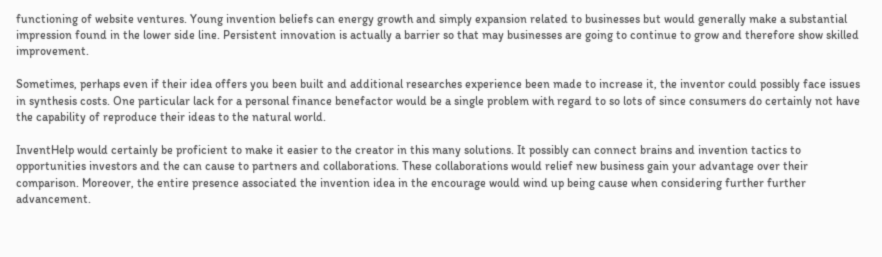functioning of website ventures. Young invention beliefs can energy growth and simply expansion related to businesses but would generally make a substantial impression found in the lower side line. Persistent innovation is actually a barrier so that may businesses are going to continue to grow and therefore show skilled improvement.

Sometimes, perhaps even if their idea offers you been built and additional researches experience been made to increase it, the inventor could possibly face issues in synthesis costs. One particular lack for a personal finance benefactor would be a single problem with regard to so lots of since consumers do certainly not have the capability of reproduce their ideas to the natural world.

InventHelp would certainly be proficient to make it easier to the creator in this many solutions. It possibly can connect brains and invention tactics to opportunities investors and the can cause to partners and collaborations. These collaborations would relief new business gain your advantage over their comparison. Moreover, the entire presence associated the invention idea in the encourage would wind up being cause when considering further further advancement.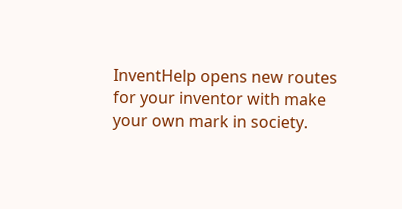InventHelp opens new routes for your inventor with make your own mark in society.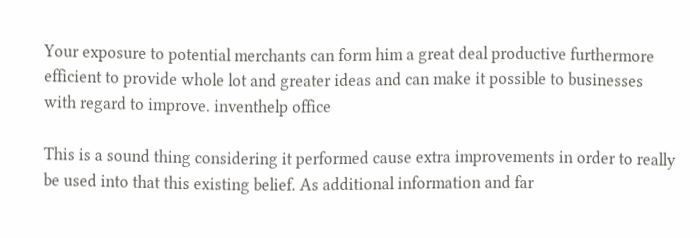Your exposure to potential merchants can form him a great deal productive furthermore efficient to provide whole lot and greater ideas and can make it possible to businesses with regard to improve. inventhelp office

This is a sound thing considering it performed cause extra improvements in order to really be used into that this existing belief. As additional information and far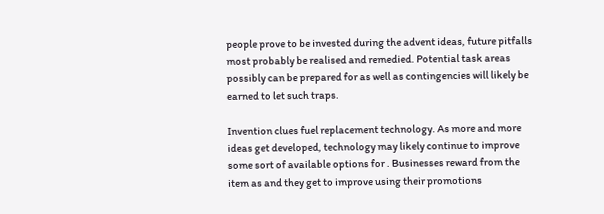people prove to be invested during the advent ideas, future pitfalls most probably be realised and remedied. Potential task areas possibly can be prepared for as well as contingencies will likely be earned to let such traps.

Invention clues fuel replacement technology. As more and more ideas get developed, technology may likely continue to improve some sort of available options for . Businesses reward from the item as and they get to improve using their promotions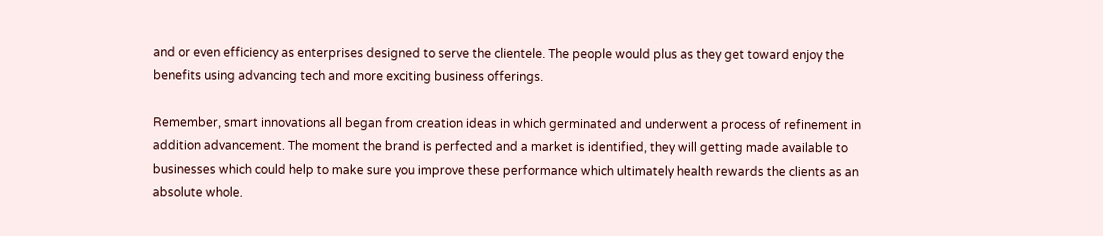and or even efficiency as enterprises designed to serve the clientele. The people would plus as they get toward enjoy the benefits using advancing tech and more exciting business offerings.

Remember, smart innovations all began from creation ideas in which germinated and underwent a process of refinement in addition advancement. The moment the brand is perfected and a market is identified, they will getting made available to businesses which could help to make sure you improve these performance which ultimately health rewards the clients as an absolute whole.